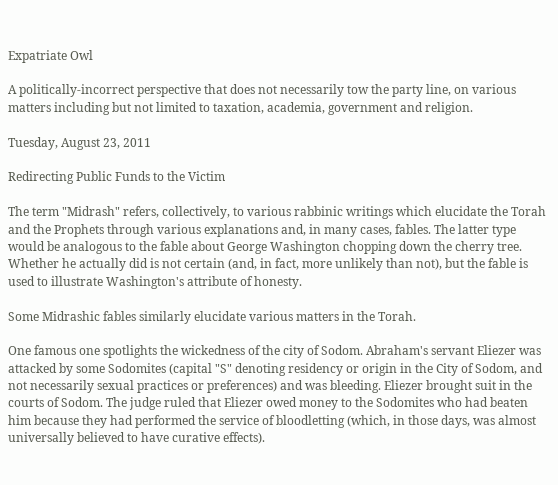Expatriate Owl

A politically-incorrect perspective that does not necessarily tow the party line, on various matters including but not limited to taxation, academia, government and religion.

Tuesday, August 23, 2011

Redirecting Public Funds to the Victim

The term "Midrash" refers, collectively, to various rabbinic writings which elucidate the Torah and the Prophets through various explanations and, in many cases, fables. The latter type would be analogous to the fable about George Washington chopping down the cherry tree. Whether he actually did is not certain (and, in fact, more unlikely than not), but the fable is used to illustrate Washington's attribute of honesty.

Some Midrashic fables similarly elucidate various matters in the Torah.

One famous one spotlights the wickedness of the city of Sodom. Abraham's servant Eliezer was attacked by some Sodomites (capital "S" denoting residency or origin in the City of Sodom, and not necessarily sexual practices or preferences) and was bleeding. Eliezer brought suit in the courts of Sodom. The judge ruled that Eliezer owed money to the Sodomites who had beaten him because they had performed the service of bloodletting (which, in those days, was almost universally believed to have curative effects).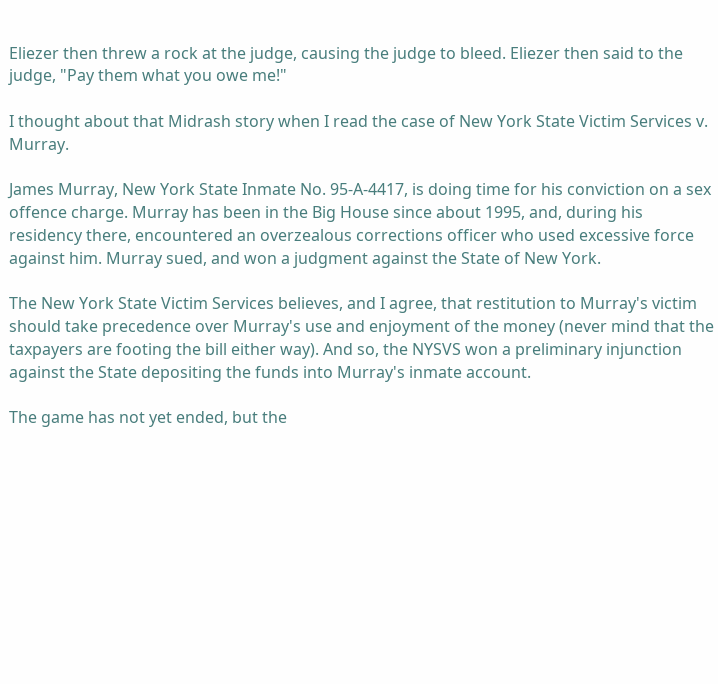Eliezer then threw a rock at the judge, causing the judge to bleed. Eliezer then said to the judge, "Pay them what you owe me!"

I thought about that Midrash story when I read the case of New York State Victim Services v. Murray.

James Murray, New York State Inmate No. 95-A-4417, is doing time for his conviction on a sex offence charge. Murray has been in the Big House since about 1995, and, during his residency there, encountered an overzealous corrections officer who used excessive force against him. Murray sued, and won a judgment against the State of New York.

The New York State Victim Services believes, and I agree, that restitution to Murray's victim should take precedence over Murray's use and enjoyment of the money (never mind that the taxpayers are footing the bill either way). And so, the NYSVS won a preliminary injunction against the State depositing the funds into Murray's inmate account.

The game has not yet ended, but the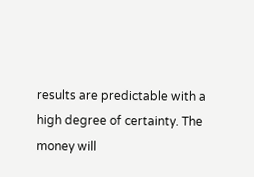results are predictable with a high degree of certainty. The money will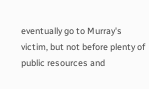eventually go to Murray's victim, but not before plenty of public resources and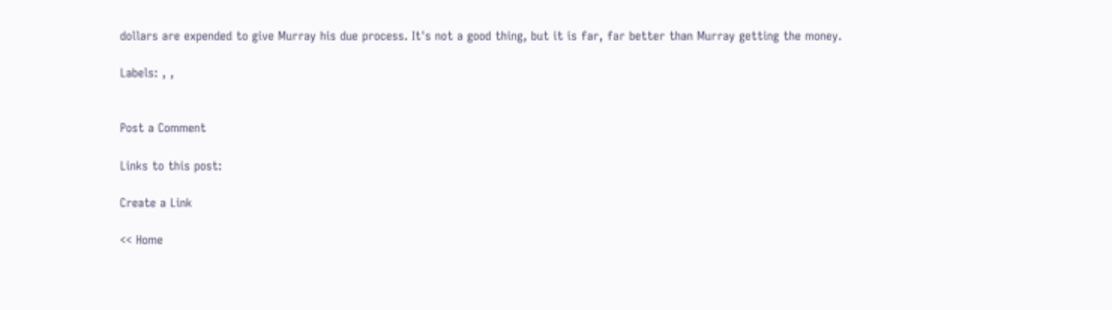dollars are expended to give Murray his due process. It's not a good thing, but it is far, far better than Murray getting the money.

Labels: , ,


Post a Comment

Links to this post:

Create a Link

<< Home